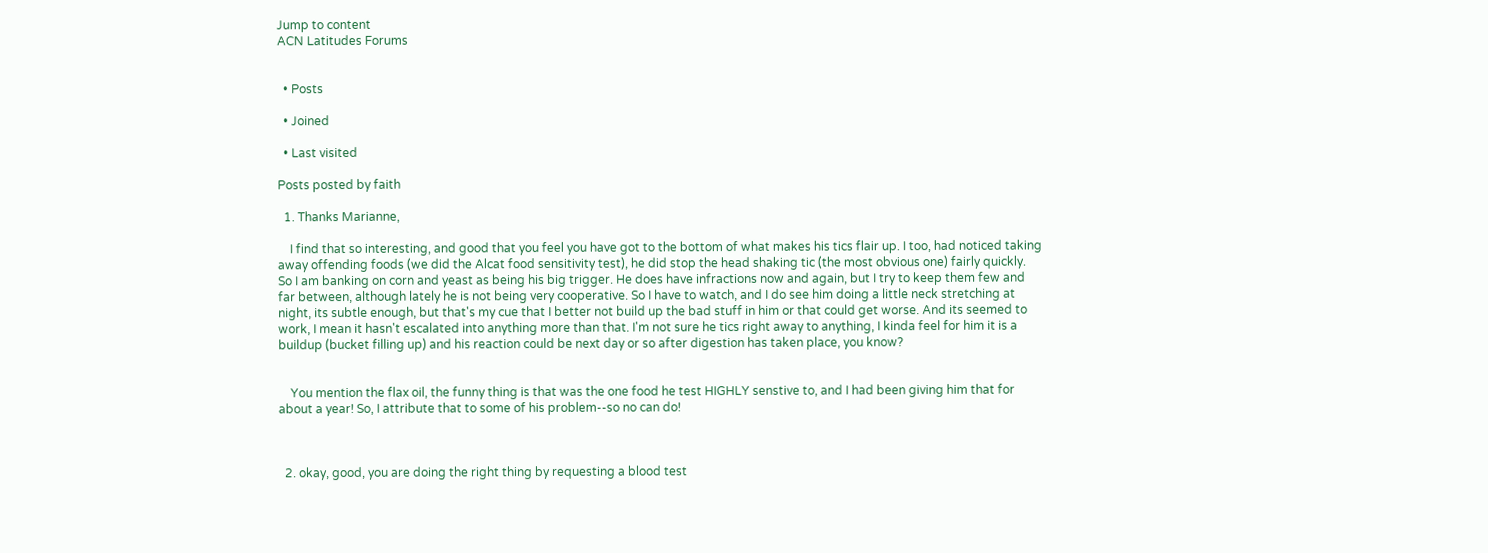Jump to content
ACN Latitudes Forums


  • Posts

  • Joined

  • Last visited

Posts posted by faith

  1. Thanks Marianne,

    I find that so interesting, and good that you feel you have got to the bottom of what makes his tics flair up. I too, had noticed taking away offending foods (we did the Alcat food sensitivity test), he did stop the head shaking tic (the most obvious one) fairly quickly. So I am banking on corn and yeast as being his big trigger. He does have infractions now and again, but I try to keep them few and far between, although lately he is not being very cooperative. So I have to watch, and I do see him doing a little neck stretching at night, its subtle enough, but that's my cue that I better not build up the bad stuff in him or that could get worse. And its seemed to work, I mean it hasn't escalated into anything more than that. I'm not sure he tics right away to anything, I kinda feel for him it is a buildup (bucket filling up) and his reaction could be next day or so after digestion has taken place, you know?


    You mention the flax oil, the funny thing is that was the one food he test HIGHLY senstive to, and I had been giving him that for about a year! So, I attribute that to some of his problem--so no can do!



  2. okay, good, you are doing the right thing by requesting a blood test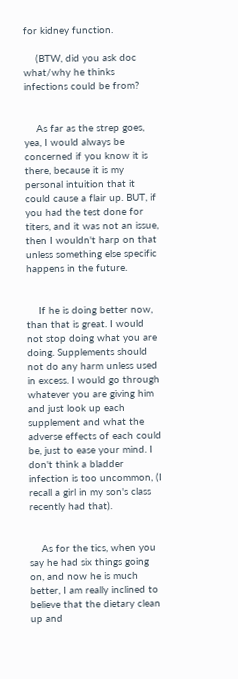for kidney function.

    (BTW, did you ask doc what/why he thinks infections could be from?


    As far as the strep goes, yea, I would always be concerned if you know it is there, because it is my personal intuition that it could cause a flair up. BUT, if you had the test done for titers, and it was not an issue, then I wouldn't harp on that unless something else specific happens in the future.


    If he is doing better now, than that is great. I would not stop doing what you are doing. Supplements should not do any harm unless used in excess. I would go through whatever you are giving him and just look up each supplement and what the adverse effects of each could be, just to ease your mind. I don't think a bladder infection is too uncommon, (I recall a girl in my son's class recently had that).


    As for the tics, when you say he had six things going on, and now he is much better, I am really inclined to believe that the dietary clean up and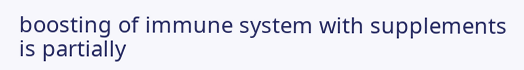boosting of immune system with supplements is partially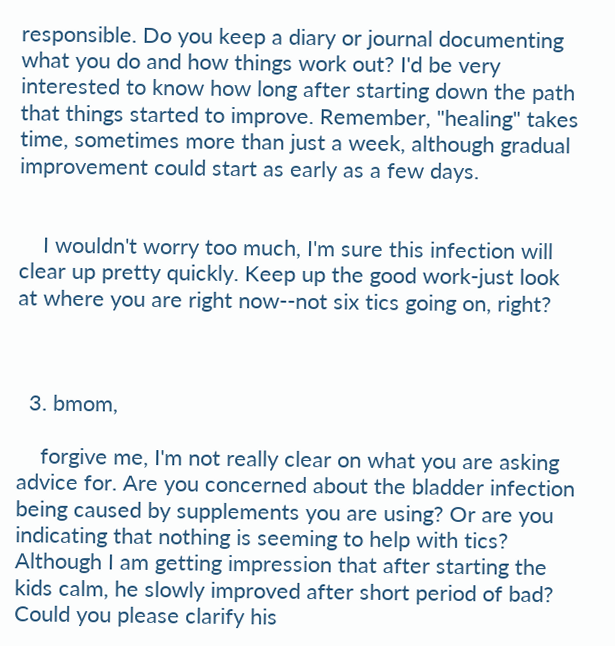responsible. Do you keep a diary or journal documenting what you do and how things work out? I'd be very interested to know how long after starting down the path that things started to improve. Remember, "healing" takes time, sometimes more than just a week, although gradual improvement could start as early as a few days.


    I wouldn't worry too much, I'm sure this infection will clear up pretty quickly. Keep up the good work-just look at where you are right now--not six tics going on, right?



  3. bmom,

    forgive me, I'm not really clear on what you are asking advice for. Are you concerned about the bladder infection being caused by supplements you are using? Or are you indicating that nothing is seeming to help with tics? Although I am getting impression that after starting the kids calm, he slowly improved after short period of bad? Could you please clarify his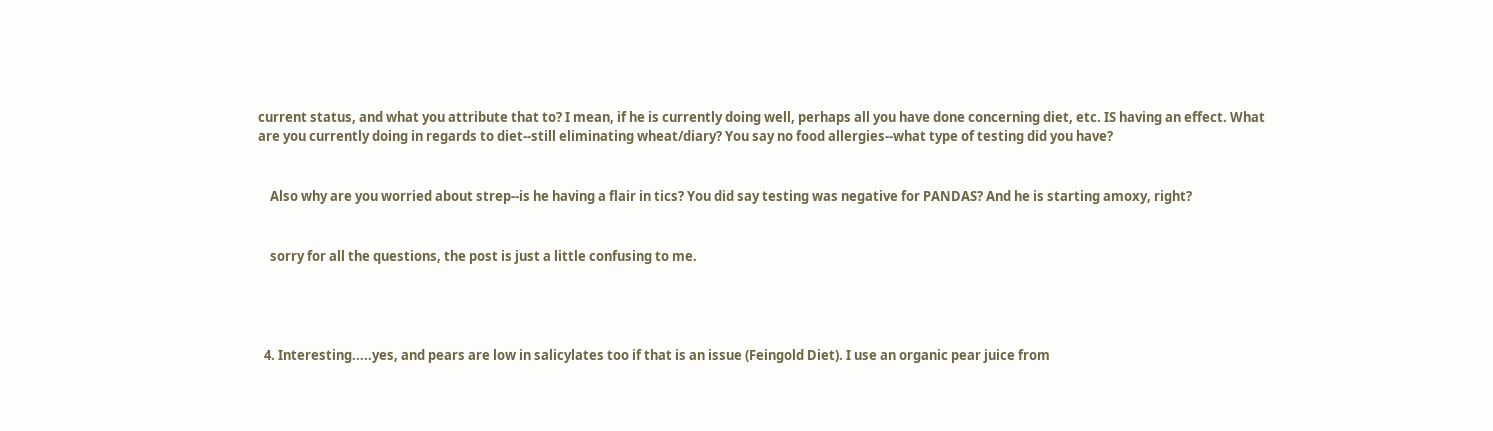current status, and what you attribute that to? I mean, if he is currently doing well, perhaps all you have done concerning diet, etc. IS having an effect. What are you currently doing in regards to diet--still eliminating wheat/diary? You say no food allergies--what type of testing did you have?


    Also why are you worried about strep--is he having a flair in tics? You did say testing was negative for PANDAS? And he is starting amoxy, right?


    sorry for all the questions, the post is just a little confusing to me.




  4. Interesting.....yes, and pears are low in salicylates too if that is an issue (Feingold Diet). I use an organic pear juice from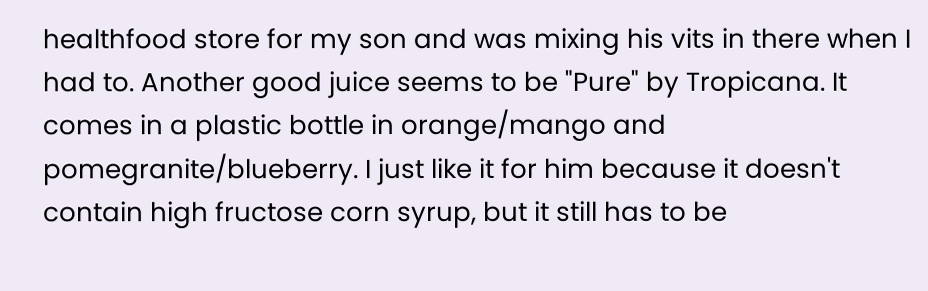healthfood store for my son and was mixing his vits in there when I had to. Another good juice seems to be "Pure" by Tropicana. It comes in a plastic bottle in orange/mango and pomegranite/blueberry. I just like it for him because it doesn't contain high fructose corn syrup, but it still has to be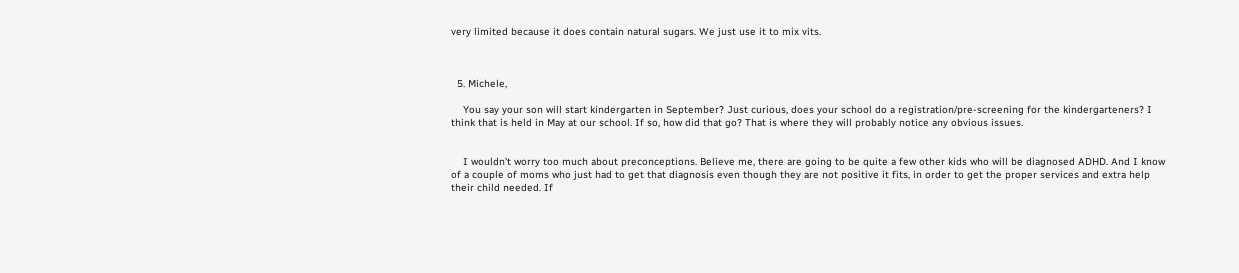very limited because it does contain natural sugars. We just use it to mix vits.



  5. Michele,

    You say your son will start kindergarten in September? Just curious, does your school do a registration/pre-screening for the kindergarteners? I think that is held in May at our school. If so, how did that go? That is where they will probably notice any obvious issues.


    I wouldn't worry too much about preconceptions. Believe me, there are going to be quite a few other kids who will be diagnosed ADHD. And I know of a couple of moms who just had to get that diagnosis even though they are not positive it fits, in order to get the proper services and extra help their child needed. If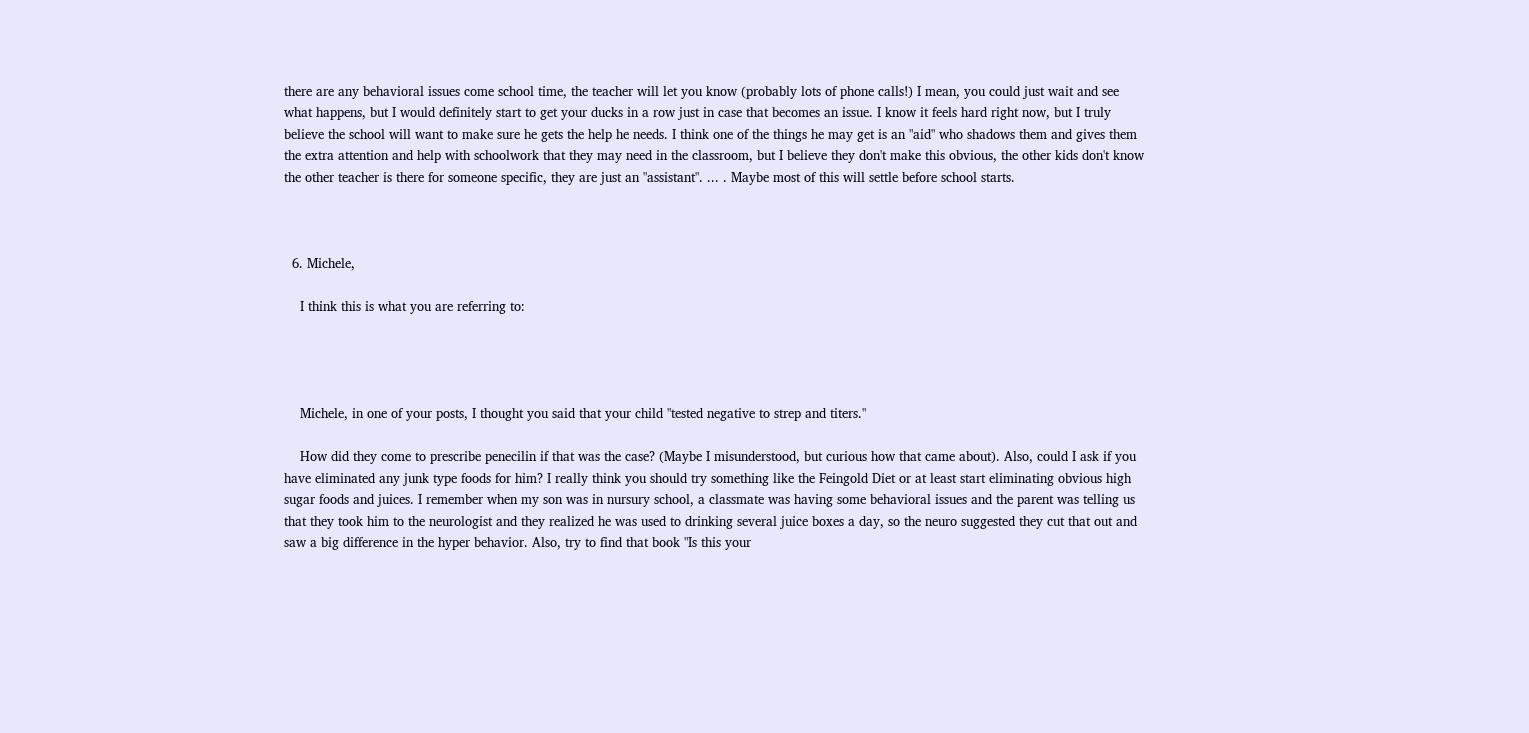there are any behavioral issues come school time, the teacher will let you know (probably lots of phone calls!) I mean, you could just wait and see what happens, but I would definitely start to get your ducks in a row just in case that becomes an issue. I know it feels hard right now, but I truly believe the school will want to make sure he gets the help he needs. I think one of the things he may get is an "aid" who shadows them and gives them the extra attention and help with schoolwork that they may need in the classroom, but I believe they don't make this obvious, the other kids don't know the other teacher is there for someone specific, they are just an "assistant". ... . Maybe most of this will settle before school starts.



  6. Michele,

    I think this is what you are referring to:




    Michele, in one of your posts, I thought you said that your child "tested negative to strep and titers."

    How did they come to prescribe penecilin if that was the case? (Maybe I misunderstood, but curious how that came about). Also, could I ask if you have eliminated any junk type foods for him? I really think you should try something like the Feingold Diet or at least start eliminating obvious high sugar foods and juices. I remember when my son was in nursury school, a classmate was having some behavioral issues and the parent was telling us that they took him to the neurologist and they realized he was used to drinking several juice boxes a day, so the neuro suggested they cut that out and saw a big difference in the hyper behavior. Also, try to find that book "Is this your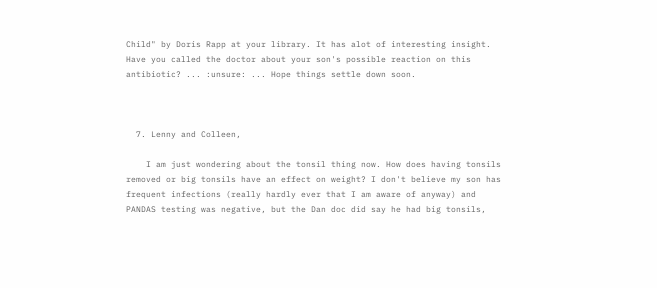Child" by Doris Rapp at your library. It has alot of interesting insight. Have you called the doctor about your son's possible reaction on this antibiotic? ... :unsure: ... Hope things settle down soon.



  7. Lenny and Colleen,

    I am just wondering about the tonsil thing now. How does having tonsils removed or big tonsils have an effect on weight? I don't believe my son has frequent infections (really hardly ever that I am aware of anyway) and PANDAS testing was negative, but the Dan doc did say he had big tonsils,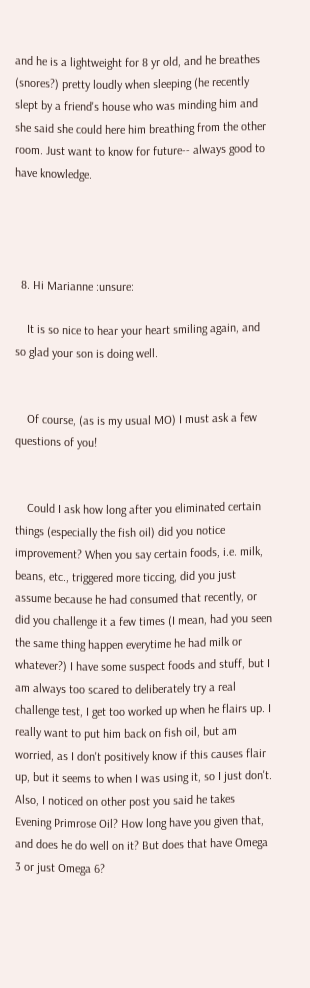and he is a lightweight for 8 yr old, and he breathes (snores?) pretty loudly when sleeping (he recently slept by a friend's house who was minding him and she said she could here him breathing from the other room. Just want to know for future-- always good to have knowledge.




  8. Hi Marianne :unsure:

    It is so nice to hear your heart smiling again, and so glad your son is doing well.


    Of course, (as is my usual MO) I must ask a few questions of you!


    Could I ask how long after you eliminated certain things (especially the fish oil) did you notice improvement? When you say certain foods, i.e. milk, beans, etc., triggered more ticcing, did you just assume because he had consumed that recently, or did you challenge it a few times (I mean, had you seen the same thing happen everytime he had milk or whatever?) I have some suspect foods and stuff, but I am always too scared to deliberately try a real challenge test, I get too worked up when he flairs up. I really want to put him back on fish oil, but am worried, as I don't positively know if this causes flair up, but it seems to when I was using it, so I just don't. Also, I noticed on other post you said he takes Evening Primrose Oil? How long have you given that, and does he do well on it? But does that have Omega 3 or just Omega 6?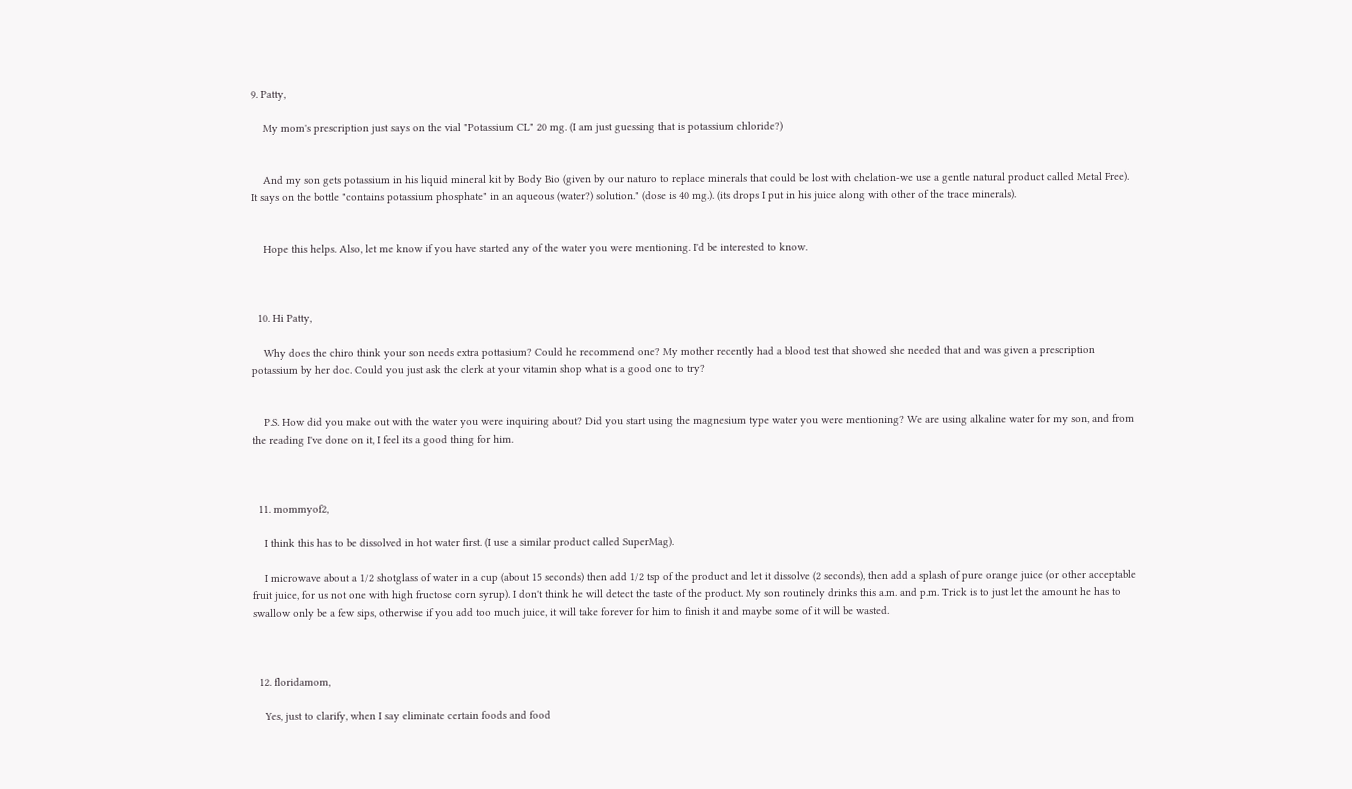9. Patty,

    My mom's prescription just says on the vial "Potassium CL" 20 mg. (I am just guessing that is potassium chloride?)


    And my son gets potassium in his liquid mineral kit by Body Bio (given by our naturo to replace minerals that could be lost with chelation-we use a gentle natural product called Metal Free). It says on the bottle "contains potassium phosphate" in an aqueous (water?) solution." (dose is 40 mg.). (its drops I put in his juice along with other of the trace minerals).


    Hope this helps. Also, let me know if you have started any of the water you were mentioning. I'd be interested to know.



  10. Hi Patty,

    Why does the chiro think your son needs extra pottasium? Could he recommend one? My mother recently had a blood test that showed she needed that and was given a prescription potassium by her doc. Could you just ask the clerk at your vitamin shop what is a good one to try?


    P.S. How did you make out with the water you were inquiring about? Did you start using the magnesium type water you were mentioning? We are using alkaline water for my son, and from the reading I've done on it, I feel its a good thing for him.



  11. mommyof2,

    I think this has to be dissolved in hot water first. (I use a similar product called SuperMag).

    I microwave about a 1/2 shotglass of water in a cup (about 15 seconds) then add 1/2 tsp of the product and let it dissolve (2 seconds), then add a splash of pure orange juice (or other acceptable fruit juice, for us not one with high fructose corn syrup). I don't think he will detect the taste of the product. My son routinely drinks this a.m. and p.m. Trick is to just let the amount he has to swallow only be a few sips, otherwise if you add too much juice, it will take forever for him to finish it and maybe some of it will be wasted.



  12. floridamom,

    Yes, just to clarify, when I say eliminate certain foods and food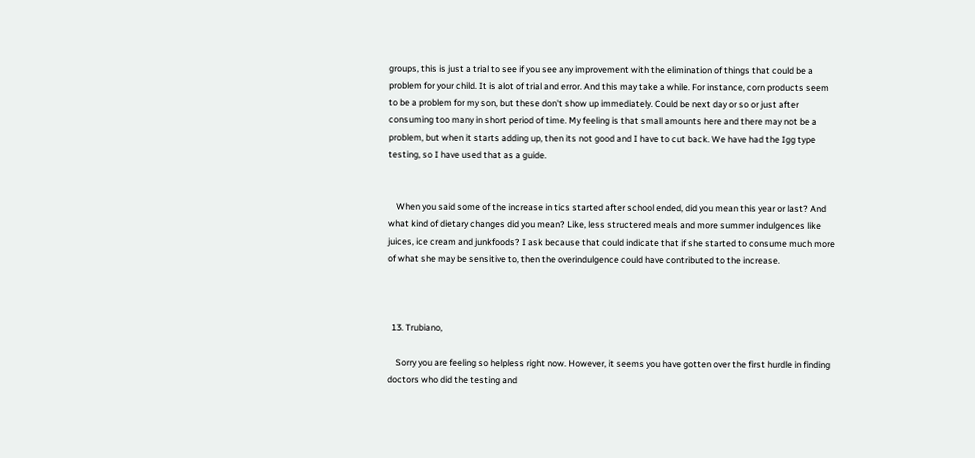groups, this is just a trial to see if you see any improvement with the elimination of things that could be a problem for your child. It is alot of trial and error. And this may take a while. For instance, corn products seem to be a problem for my son, but these don't show up immediately. Could be next day or so or just after consuming too many in short period of time. My feeling is that small amounts here and there may not be a problem, but when it starts adding up, then its not good and I have to cut back. We have had the Igg type testing, so I have used that as a guide.


    When you said some of the increase in tics started after school ended, did you mean this year or last? And what kind of dietary changes did you mean? Like, less structered meals and more summer indulgences like juices, ice cream and junkfoods? I ask because that could indicate that if she started to consume much more of what she may be sensitive to, then the overindulgence could have contributed to the increase.



  13. Trubiano,

    Sorry you are feeling so helpless right now. However, it seems you have gotten over the first hurdle in finding doctors who did the testing and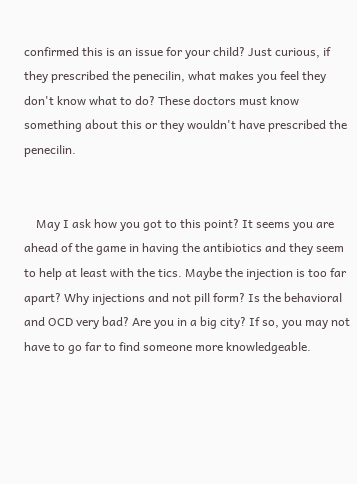confirmed this is an issue for your child? Just curious, if they prescribed the penecilin, what makes you feel they don't know what to do? These doctors must know something about this or they wouldn't have prescribed the penecilin.


    May I ask how you got to this point? It seems you are ahead of the game in having the antibiotics and they seem to help at least with the tics. Maybe the injection is too far apart? Why injections and not pill form? Is the behavioral and OCD very bad? Are you in a big city? If so, you may not have to go far to find someone more knowledgeable.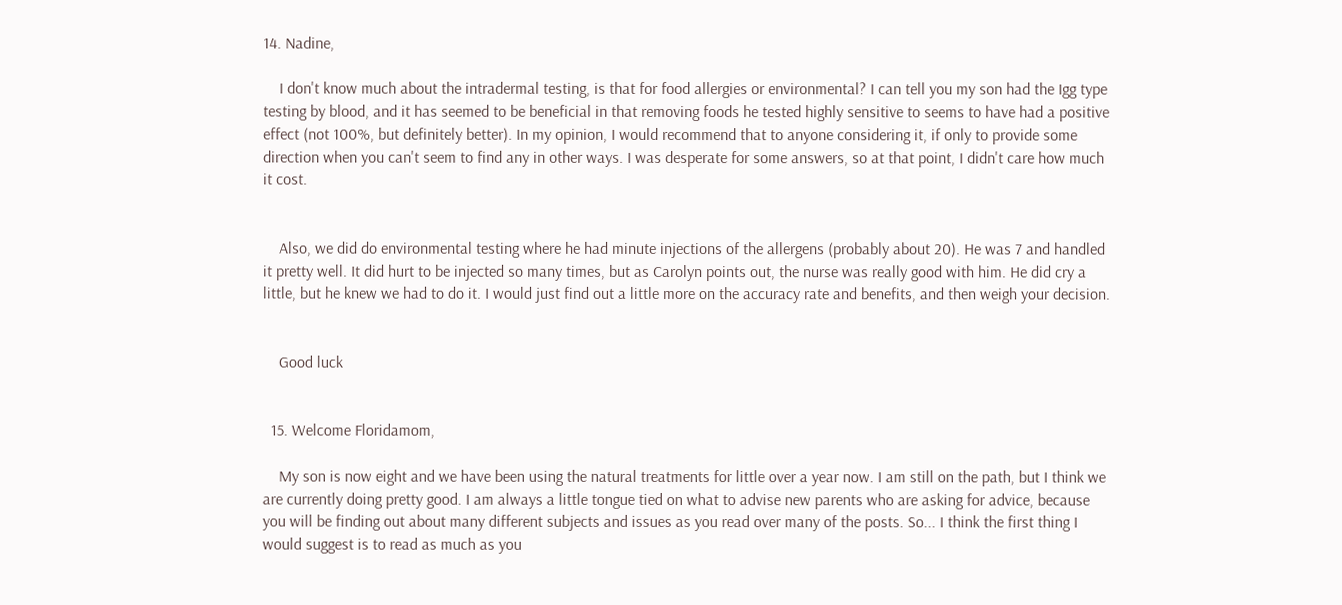14. Nadine,

    I don't know much about the intradermal testing, is that for food allergies or environmental? I can tell you my son had the Igg type testing by blood, and it has seemed to be beneficial in that removing foods he tested highly sensitive to seems to have had a positive effect (not 100%, but definitely better). In my opinion, I would recommend that to anyone considering it, if only to provide some direction when you can't seem to find any in other ways. I was desperate for some answers, so at that point, I didn't care how much it cost.


    Also, we did do environmental testing where he had minute injections of the allergens (probably about 20). He was 7 and handled it pretty well. It did hurt to be injected so many times, but as Carolyn points out, the nurse was really good with him. He did cry a little, but he knew we had to do it. I would just find out a little more on the accuracy rate and benefits, and then weigh your decision.


    Good luck


  15. Welcome Floridamom,

    My son is now eight and we have been using the natural treatments for little over a year now. I am still on the path, but I think we are currently doing pretty good. I am always a little tongue tied on what to advise new parents who are asking for advice, because you will be finding out about many different subjects and issues as you read over many of the posts. So... I think the first thing I would suggest is to read as much as you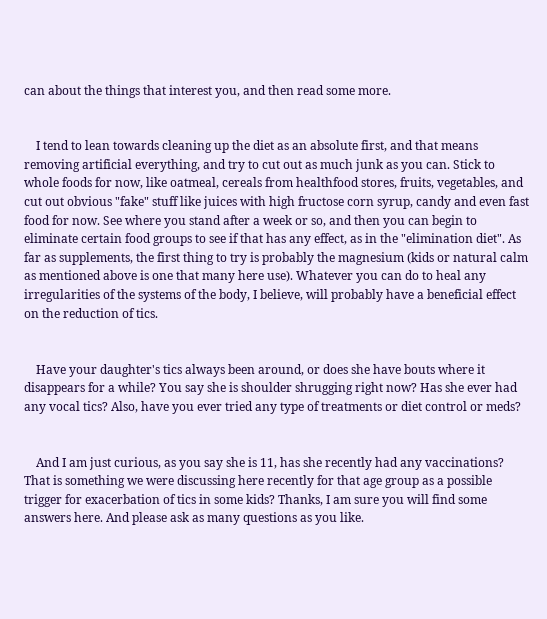can about the things that interest you, and then read some more.


    I tend to lean towards cleaning up the diet as an absolute first, and that means removing artificial everything, and try to cut out as much junk as you can. Stick to whole foods for now, like oatmeal, cereals from healthfood stores, fruits, vegetables, and cut out obvious "fake" stuff like juices with high fructose corn syrup, candy and even fast food for now. See where you stand after a week or so, and then you can begin to eliminate certain food groups to see if that has any effect, as in the "elimination diet". As far as supplements, the first thing to try is probably the magnesium (kids or natural calm as mentioned above is one that many here use). Whatever you can do to heal any irregularities of the systems of the body, I believe, will probably have a beneficial effect on the reduction of tics.


    Have your daughter's tics always been around, or does she have bouts where it disappears for a while? You say she is shoulder shrugging right now? Has she ever had any vocal tics? Also, have you ever tried any type of treatments or diet control or meds?


    And I am just curious, as you say she is 11, has she recently had any vaccinations? That is something we were discussing here recently for that age group as a possible trigger for exacerbation of tics in some kids? Thanks, I am sure you will find some answers here. And please ask as many questions as you like.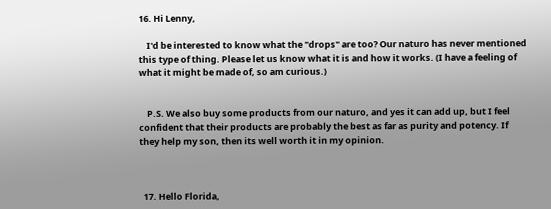16. Hi Lenny,

    I'd be interested to know what the "drops" are too? Our naturo has never mentioned this type of thing. Please let us know what it is and how it works. (I have a feeling of what it might be made of, so am curious.)


    P.S. We also buy some products from our naturo, and yes it can add up, but I feel confident that their products are probably the best as far as purity and potency. If they help my son, then its well worth it in my opinion.



  17. Hello Florida,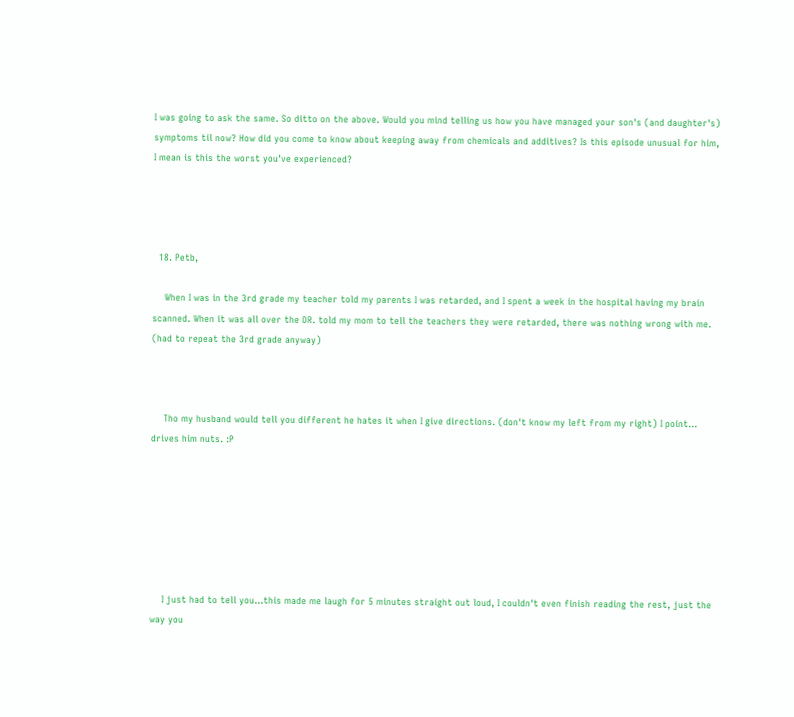I was going to ask the same. So ditto on the above. Would you mind telling us how you have managed your son's (and daughter's) symptoms til now? How did you come to know about keeping away from chemicals and additives? Is this episode unusual for him, I mean is this the worst you've experienced?




  18. Petb,

    When I was in the 3rd grade my teacher told my parents I was retarded, and I spent a week in the hospital having my brain scanned. When it was all over the DR. told my mom to tell the teachers they were retarded, there was nothing wrong with me. (had to repeat the 3rd grade anyway)



    Tho my husband would tell you different he hates it when I give directions. (don't know my left from my right) I point... drives him nuts. :P







    I just had to tell you...this made me laugh for 5 minutes straight out loud, I couldn't even finish reading the rest, just the way you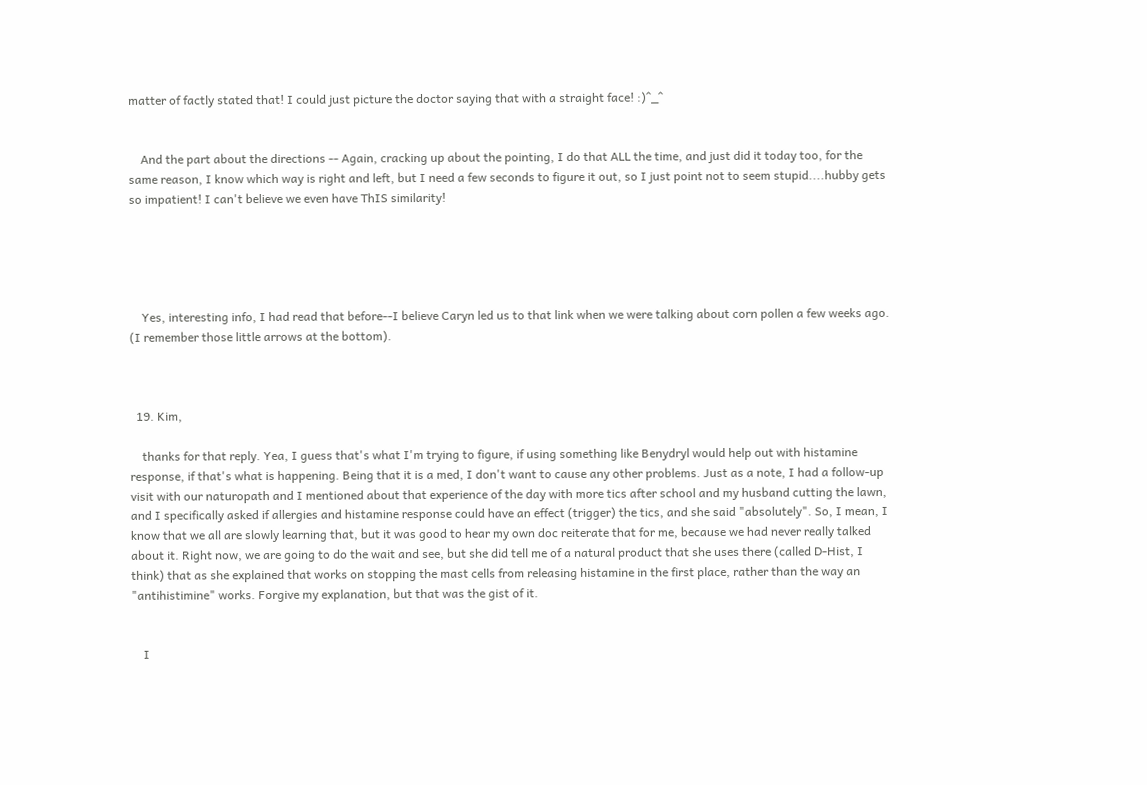matter of factly stated that! I could just picture the doctor saying that with a straight face! :)^_^


    And the part about the directions -- Again, cracking up about the pointing, I do that ALL the time, and just did it today too, for the same reason, I know which way is right and left, but I need a few seconds to figure it out, so I just point not to seem stupid....hubby gets so impatient! I can't believe we even have ThIS similarity!





    Yes, interesting info, I had read that before--I believe Caryn led us to that link when we were talking about corn pollen a few weeks ago. (I remember those little arrows at the bottom).



  19. Kim,

    thanks for that reply. Yea, I guess that's what I'm trying to figure, if using something like Benydryl would help out with histamine response, if that's what is happening. Being that it is a med, I don't want to cause any other problems. Just as a note, I had a follow-up visit with our naturopath and I mentioned about that experience of the day with more tics after school and my husband cutting the lawn, and I specifically asked if allergies and histamine response could have an effect (trigger) the tics, and she said "absolutely". So, I mean, I know that we all are slowly learning that, but it was good to hear my own doc reiterate that for me, because we had never really talked about it. Right now, we are going to do the wait and see, but she did tell me of a natural product that she uses there (called D-Hist, I think) that as she explained that works on stopping the mast cells from releasing histamine in the first place, rather than the way an "antihistimine" works. Forgive my explanation, but that was the gist of it.


    I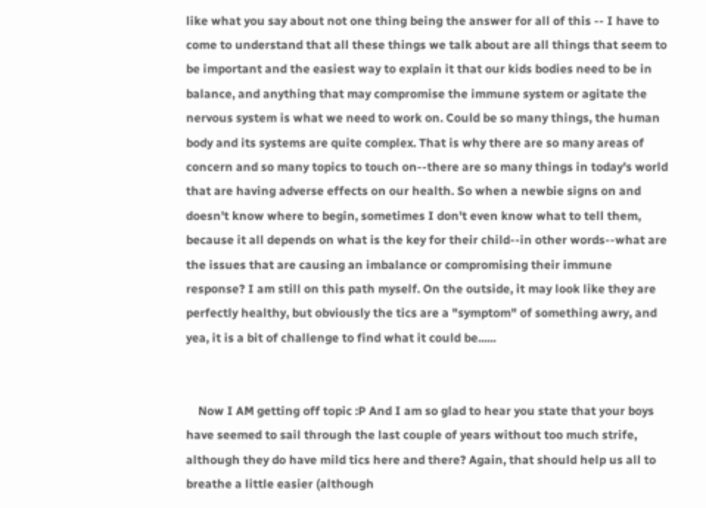like what you say about not one thing being the answer for all of this -- I have to come to understand that all these things we talk about are all things that seem to be important and the easiest way to explain it that our kids bodies need to be in balance, and anything that may compromise the immune system or agitate the nervous system is what we need to work on. Could be so many things, the human body and its systems are quite complex. That is why there are so many areas of concern and so many topics to touch on--there are so many things in today's world that are having adverse effects on our health. So when a newbie signs on and doesn't know where to begin, sometimes I don't even know what to tell them, because it all depends on what is the key for their child--in other words--what are the issues that are causing an imbalance or compromising their immune response? I am still on this path myself. On the outside, it may look like they are perfectly healthy, but obviously the tics are a "symptom" of something awry, and yea, it is a bit of challenge to find what it could be......


    Now I AM getting off topic :P And I am so glad to hear you state that your boys have seemed to sail through the last couple of years without too much strife, although they do have mild tics here and there? Again, that should help us all to breathe a little easier (although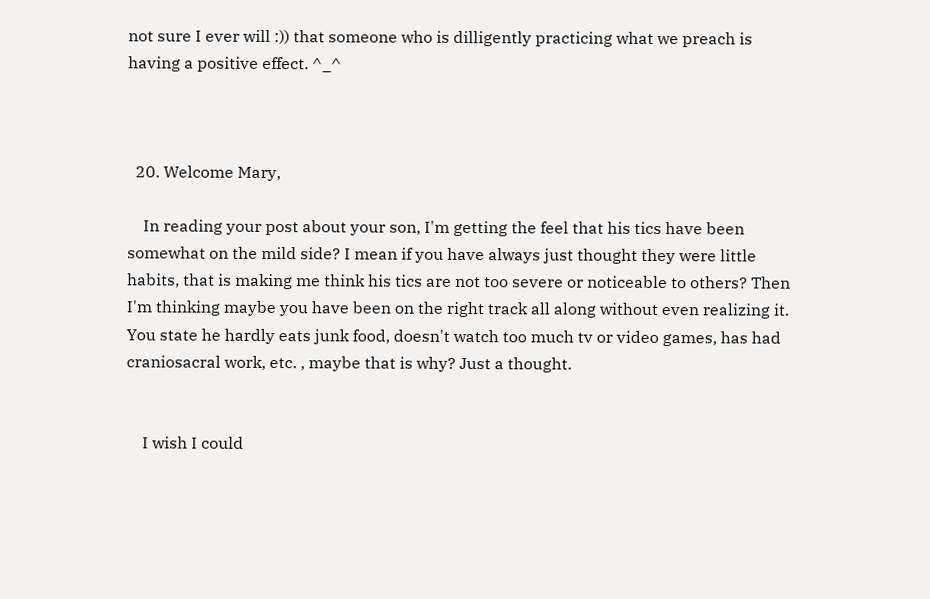not sure I ever will :)) that someone who is dilligently practicing what we preach is having a positive effect. ^_^



  20. Welcome Mary,

    In reading your post about your son, I'm getting the feel that his tics have been somewhat on the mild side? I mean if you have always just thought they were little habits, that is making me think his tics are not too severe or noticeable to others? Then I'm thinking maybe you have been on the right track all along without even realizing it. You state he hardly eats junk food, doesn't watch too much tv or video games, has had craniosacral work, etc. , maybe that is why? Just a thought.


    I wish I could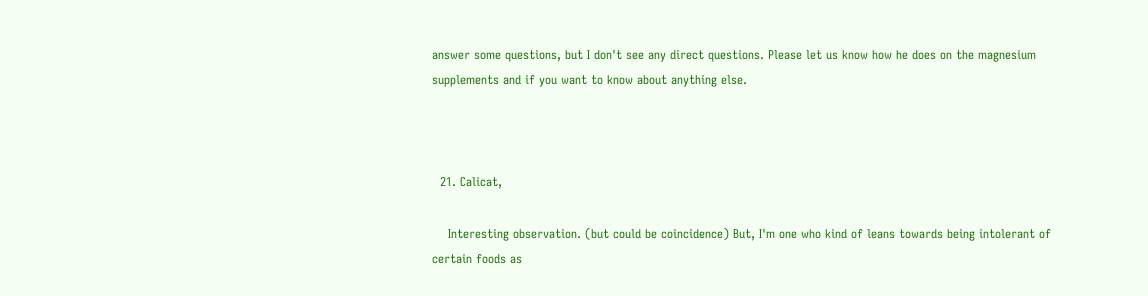answer some questions, but I don't see any direct questions. Please let us know how he does on the magnesium supplements and if you want to know about anything else.



  21. Calicat,

    Interesting observation. (but could be coincidence) But, I'm one who kind of leans towards being intolerant of certain foods as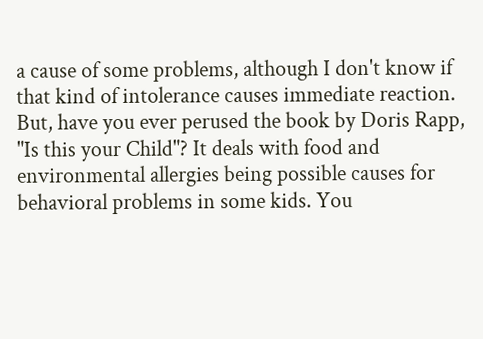a cause of some problems, although I don't know if that kind of intolerance causes immediate reaction. But, have you ever perused the book by Doris Rapp, "Is this your Child"? It deals with food and environmental allergies being possible causes for behavioral problems in some kids. You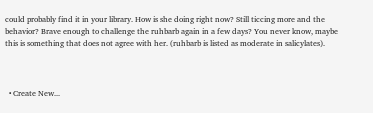could probably find it in your library. How is she doing right now? Still ticcing more and the behavior? Brave enough to challenge the ruhbarb again in a few days? You never know, maybe this is something that does not agree with her. (ruhbarb is listed as moderate in salicylates).



  • Create New...